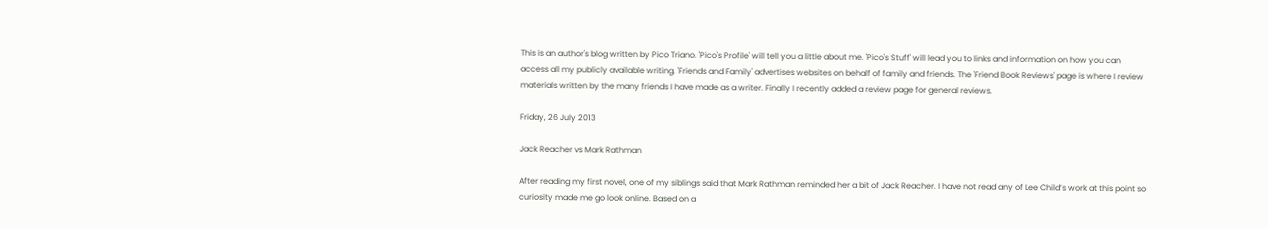This is an author's blog written by Pico Triano. 'Pico's Profile' will tell you a little about me. 'Pico's Stuff' will lead you to links and information on how you can access all my publicly available writing. 'Friends and Family' advertises websites on behalf of family and friends. The 'Friend Book Reviews' page is where I review materials written by the many friends I have made as a writer. Finally I recently added a review page for general reviews.

Friday, 26 July 2013

Jack Reacher vs Mark Rathman

After reading my first novel, one of my siblings said that Mark Rathman reminded her a bit of Jack Reacher. I have not read any of Lee Child’s work at this point so curiosity made me go look online. Based on a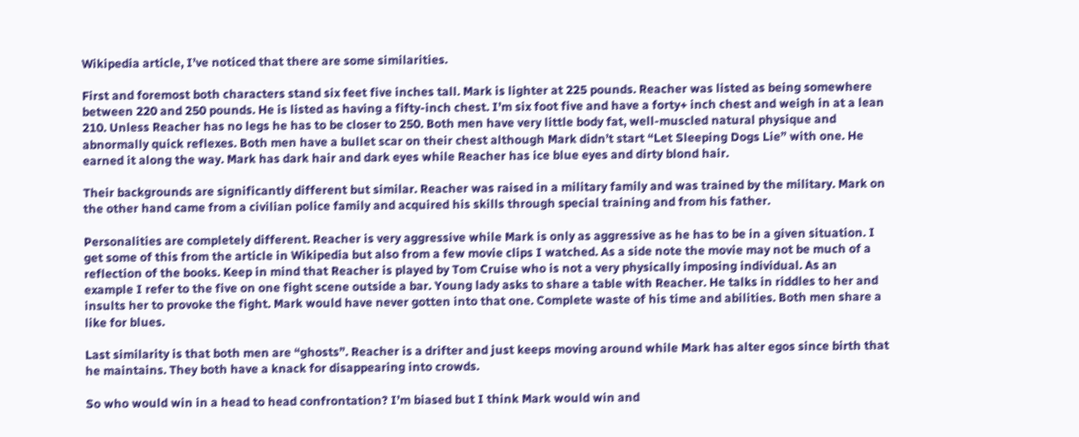Wikipedia article, I’ve noticed that there are some similarities.

First and foremost both characters stand six feet five inches tall. Mark is lighter at 225 pounds. Reacher was listed as being somewhere between 220 and 250 pounds. He is listed as having a fifty-inch chest. I’m six foot five and have a forty+ inch chest and weigh in at a lean 210. Unless Reacher has no legs he has to be closer to 250. Both men have very little body fat, well-muscled natural physique and abnormally quick reflexes. Both men have a bullet scar on their chest although Mark didn’t start “Let Sleeping Dogs Lie” with one. He earned it along the way. Mark has dark hair and dark eyes while Reacher has ice blue eyes and dirty blond hair.

Their backgrounds are significantly different but similar. Reacher was raised in a military family and was trained by the military. Mark on the other hand came from a civilian police family and acquired his skills through special training and from his father.

Personalities are completely different. Reacher is very aggressive while Mark is only as aggressive as he has to be in a given situation. I get some of this from the article in Wikipedia but also from a few movie clips I watched. As a side note the movie may not be much of a reflection of the books. Keep in mind that Reacher is played by Tom Cruise who is not a very physically imposing individual. As an example I refer to the five on one fight scene outside a bar. Young lady asks to share a table with Reacher. He talks in riddles to her and insults her to provoke the fight. Mark would have never gotten into that one. Complete waste of his time and abilities. Both men share a like for blues.

Last similarity is that both men are “ghosts”. Reacher is a drifter and just keeps moving around while Mark has alter egos since birth that he maintains. They both have a knack for disappearing into crowds.

So who would win in a head to head confrontation? I’m biased but I think Mark would win and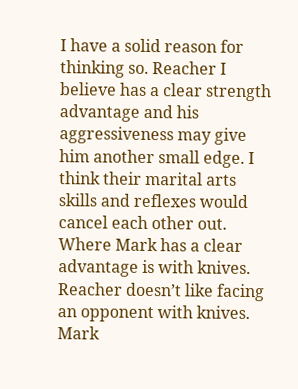I have a solid reason for thinking so. Reacher I believe has a clear strength advantage and his aggressiveness may give him another small edge. I think their marital arts skills and reflexes would cancel each other out. Where Mark has a clear advantage is with knives. Reacher doesn’t like facing an opponent with knives. Mark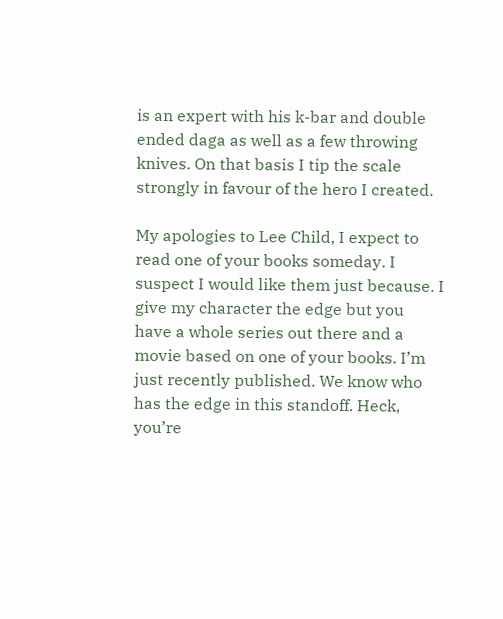is an expert with his k-bar and double ended daga as well as a few throwing knives. On that basis I tip the scale strongly in favour of the hero I created.

My apologies to Lee Child, I expect to read one of your books someday. I suspect I would like them just because. I give my character the edge but you have a whole series out there and a movie based on one of your books. I’m just recently published. We know who has the edge in this standoff. Heck, you’re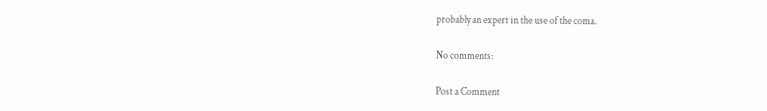probably an expert in the use of the coma.

No comments:

Post a Comment